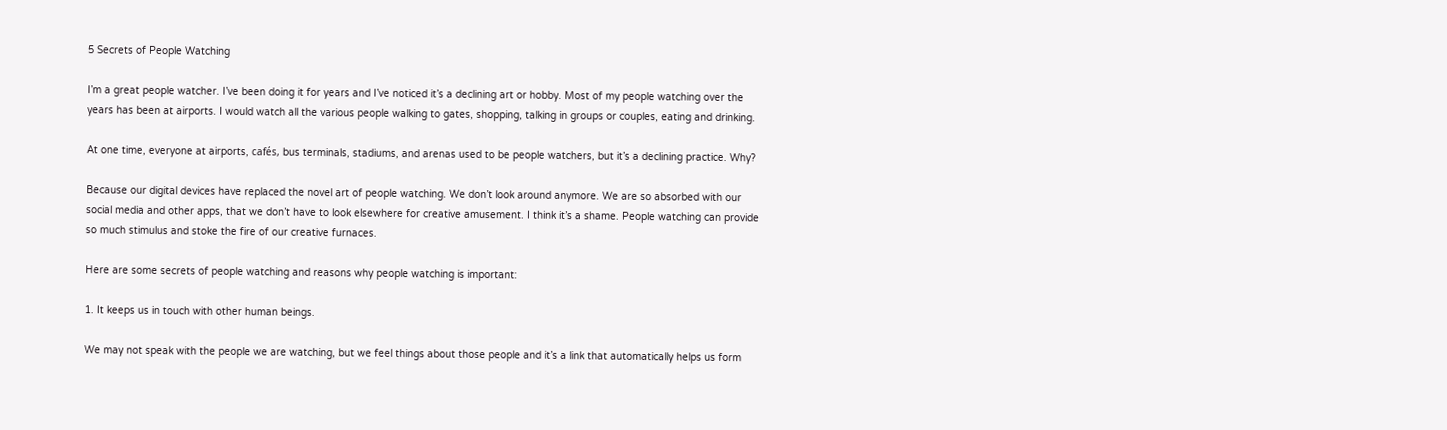5 Secrets of People Watching

I’m a great people watcher. I’ve been doing it for years and I’ve noticed it’s a declining art or hobby. Most of my people watching over the years has been at airports. I would watch all the various people walking to gates, shopping, talking in groups or couples, eating and drinking.

At one time, everyone at airports, cafés, bus terminals, stadiums, and arenas used to be people watchers, but it’s a declining practice. Why?

Because our digital devices have replaced the novel art of people watching. We don’t look around anymore. We are so absorbed with our social media and other apps, that we don’t have to look elsewhere for creative amusement. I think it’s a shame. People watching can provide so much stimulus and stoke the fire of our creative furnaces.

Here are some secrets of people watching and reasons why people watching is important:

1. It keeps us in touch with other human beings.

We may not speak with the people we are watching, but we feel things about those people and it’s a link that automatically helps us form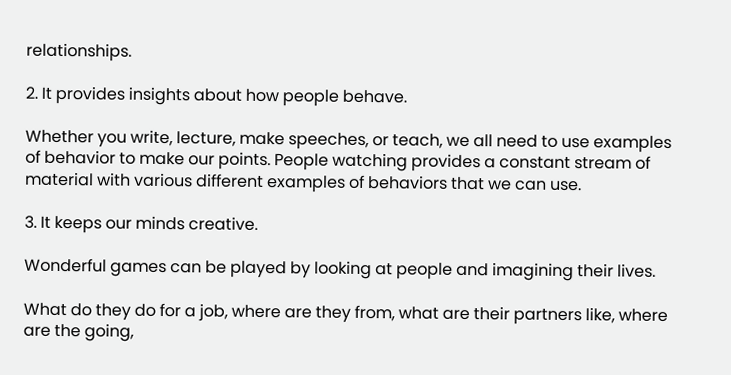relationships.

2. It provides insights about how people behave.

Whether you write, lecture, make speeches, or teach, we all need to use examples of behavior to make our points. People watching provides a constant stream of material with various different examples of behaviors that we can use.

3. It keeps our minds creative.

Wonderful games can be played by looking at people and imagining their lives.

What do they do for a job, where are they from, what are their partners like, where are the going,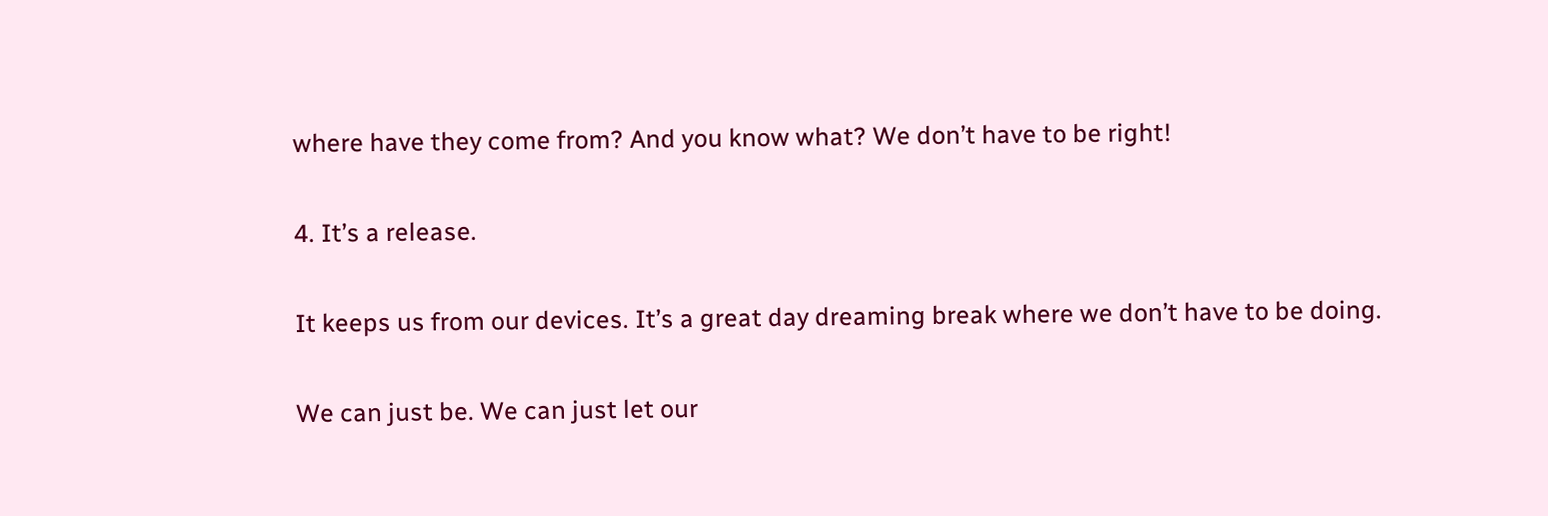where have they come from? And you know what? We don’t have to be right!

4. It’s a release.

It keeps us from our devices. It’s a great day dreaming break where we don’t have to be doing.

We can just be. We can just let our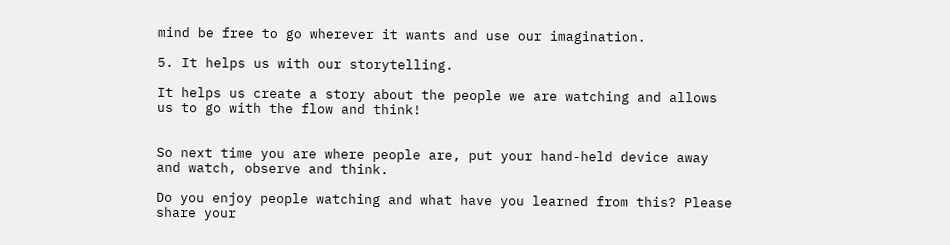mind be free to go wherever it wants and use our imagination.

5. It helps us with our storytelling.

It helps us create a story about the people we are watching and allows us to go with the flow and think!


So next time you are where people are, put your hand-held device away and watch, observe and think.

Do you enjoy people watching and what have you learned from this? Please share your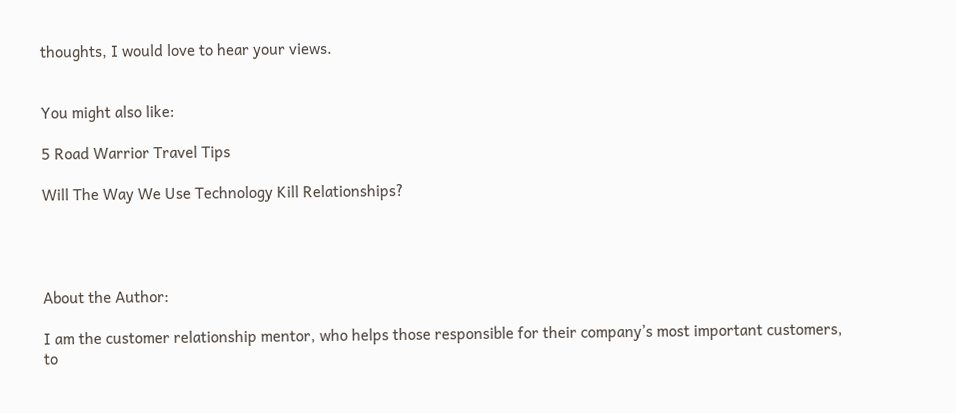thoughts, I would love to hear your views.


You might also like:

5 Road Warrior Travel Tips

Will The Way We Use Technology Kill Relationships?




About the Author:

I am the customer relationship mentor, who helps those responsible for their company’s most important customers, to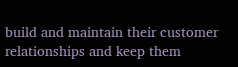build and maintain their customer relationships and keep them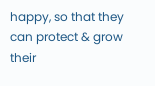happy, so that they can protect & grow their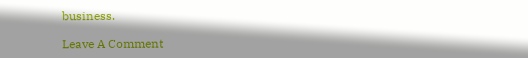business.

Leave A Comment